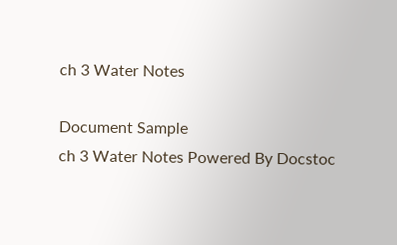ch 3 Water Notes

Document Sample
ch 3 Water Notes Powered By Docstoc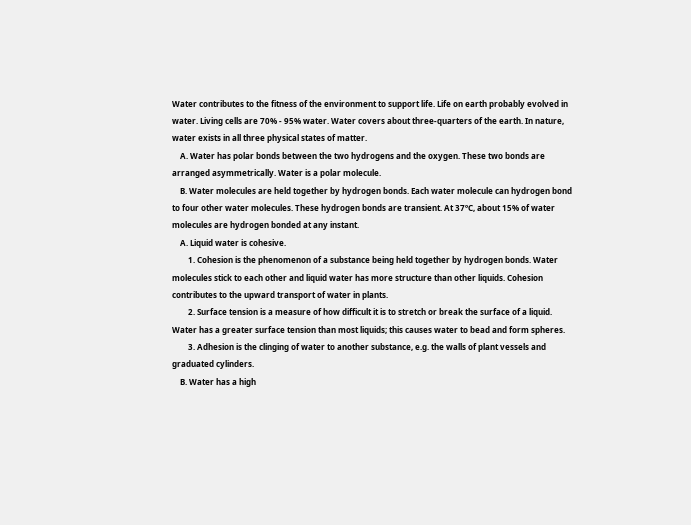Water contributes to the fitness of the environment to support life. Life on earth probably evolved in
water. Living cells are 70% - 95% water. Water covers about three-quarters of the earth. In nature,
water exists in all three physical states of matter.
    A. Water has polar bonds between the two hydrogens and the oxygen. These two bonds are
arranged asymmetrically. Water is a polar molecule.
    B. Water molecules are held together by hydrogen bonds. Each water molecule can hydrogen bond
to four other water molecules. These hydrogen bonds are transient. At 37ºC, about 15% of water
molecules are hydrogen bonded at any instant.
    A. Liquid water is cohesive.
        1. Cohesion is the phenomenon of a substance being held together by hydrogen bonds. Water
molecules stick to each other and liquid water has more structure than other liquids. Cohesion
contributes to the upward transport of water in plants.
        2. Surface tension is a measure of how difficult it is to stretch or break the surface of a liquid.
Water has a greater surface tension than most liquids; this causes water to bead and form spheres.
        3. Adhesion is the clinging of water to another substance, e.g. the walls of plant vessels and
graduated cylinders.
    B. Water has a high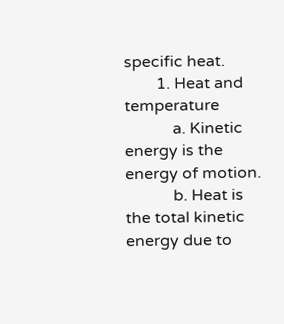specific heat.
        1. Heat and temperature
            a. Kinetic energy is the energy of motion.
            b. Heat is the total kinetic energy due to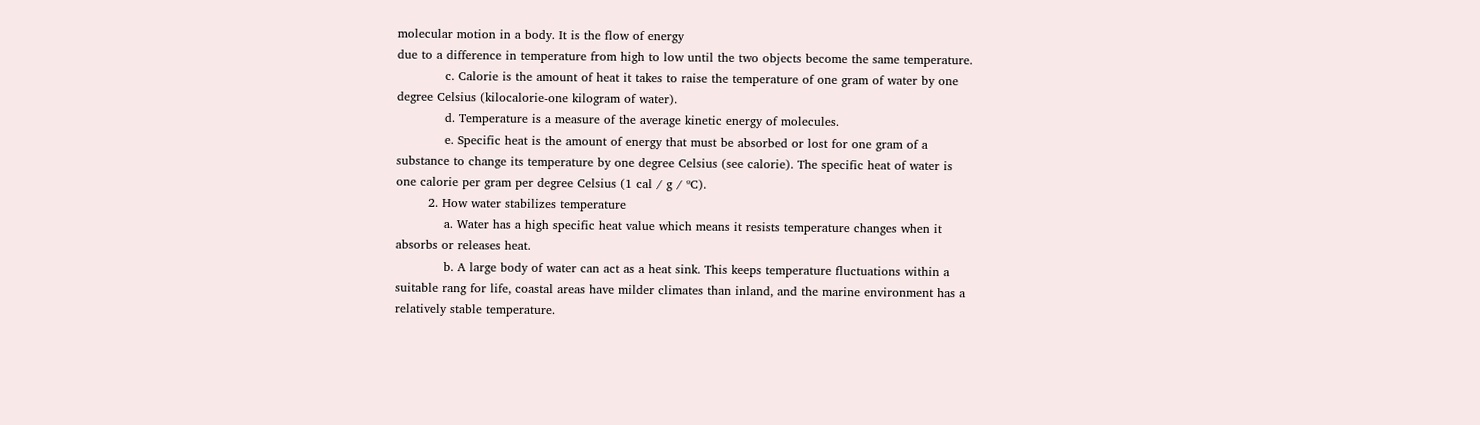molecular motion in a body. It is the flow of energy
due to a difference in temperature from high to low until the two objects become the same temperature.
            c. Calorie is the amount of heat it takes to raise the temperature of one gram of water by one
degree Celsius (kilocalorie-one kilogram of water).
            d. Temperature is a measure of the average kinetic energy of molecules.
            e. Specific heat is the amount of energy that must be absorbed or lost for one gram of a
substance to change its temperature by one degree Celsius (see calorie). The specific heat of water is
one calorie per gram per degree Celsius (1 cal / g / ºC).
        2. How water stabilizes temperature
            a. Water has a high specific heat value which means it resists temperature changes when it
absorbs or releases heat.
            b. A large body of water can act as a heat sink. This keeps temperature fluctuations within a
suitable rang for life, coastal areas have milder climates than inland, and the marine environment has a
relatively stable temperature.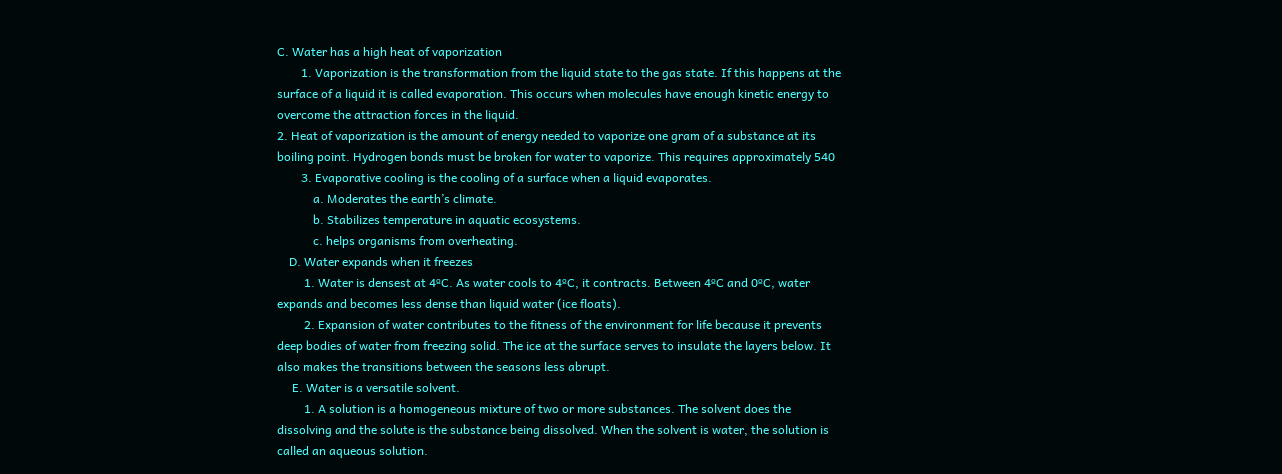C. Water has a high heat of vaporization
        1. Vaporization is the transformation from the liquid state to the gas state. If this happens at the
surface of a liquid it is called evaporation. This occurs when molecules have enough kinetic energy to
overcome the attraction forces in the liquid.
2. Heat of vaporization is the amount of energy needed to vaporize one gram of a substance at its
boiling point. Hydrogen bonds must be broken for water to vaporize. This requires approximately 540
        3. Evaporative cooling is the cooling of a surface when a liquid evaporates.
            a. Moderates the earth’s climate.
            b. Stabilizes temperature in aquatic ecosystems.
            c. helps organisms from overheating.
    D. Water expands when it freezes
         1. Water is densest at 4ºC. As water cools to 4ºC, it contracts. Between 4ºC and 0ºC, water
expands and becomes less dense than liquid water (ice floats).
         2. Expansion of water contributes to the fitness of the environment for life because it prevents
deep bodies of water from freezing solid. The ice at the surface serves to insulate the layers below. It
also makes the transitions between the seasons less abrupt.
     E. Water is a versatile solvent.
         1. A solution is a homogeneous mixture of two or more substances. The solvent does the
dissolving and the solute is the substance being dissolved. When the solvent is water, the solution is
called an aqueous solution.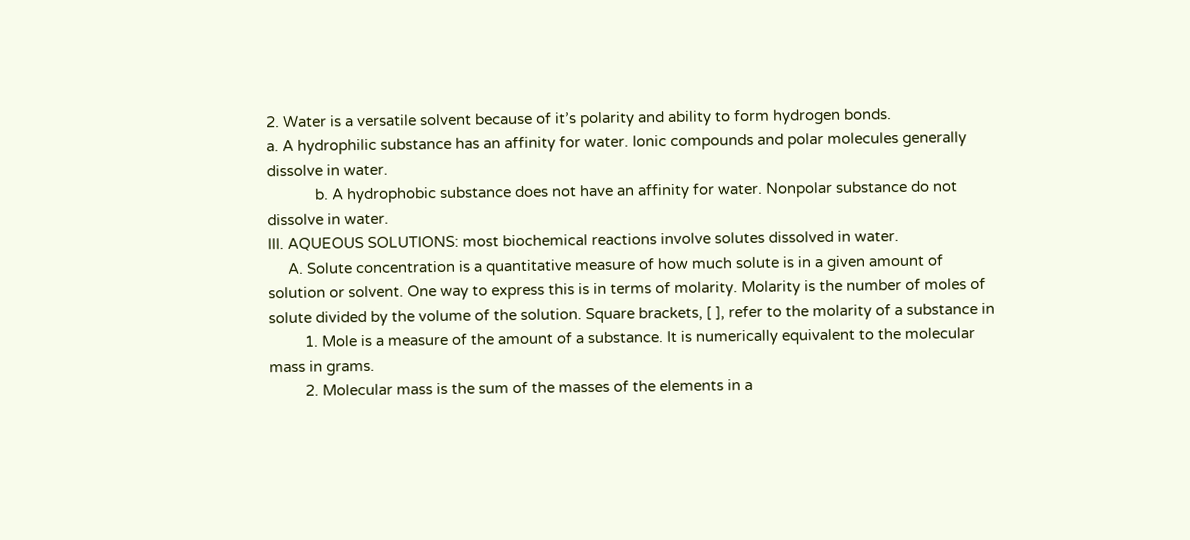2. Water is a versatile solvent because of it’s polarity and ability to form hydrogen bonds.
a. A hydrophilic substance has an affinity for water. Ionic compounds and polar molecules generally
dissolve in water.
            b. A hydrophobic substance does not have an affinity for water. Nonpolar substance do not
dissolve in water.
III. AQUEOUS SOLUTIONS: most biochemical reactions involve solutes dissolved in water.
     A. Solute concentration is a quantitative measure of how much solute is in a given amount of
solution or solvent. One way to express this is in terms of molarity. Molarity is the number of moles of
solute divided by the volume of the solution. Square brackets, [ ], refer to the molarity of a substance in
         1. Mole is a measure of the amount of a substance. It is numerically equivalent to the molecular
mass in grams.
         2. Molecular mass is the sum of the masses of the elements in a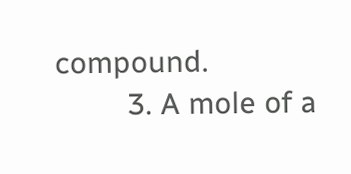compound.
         3. A mole of a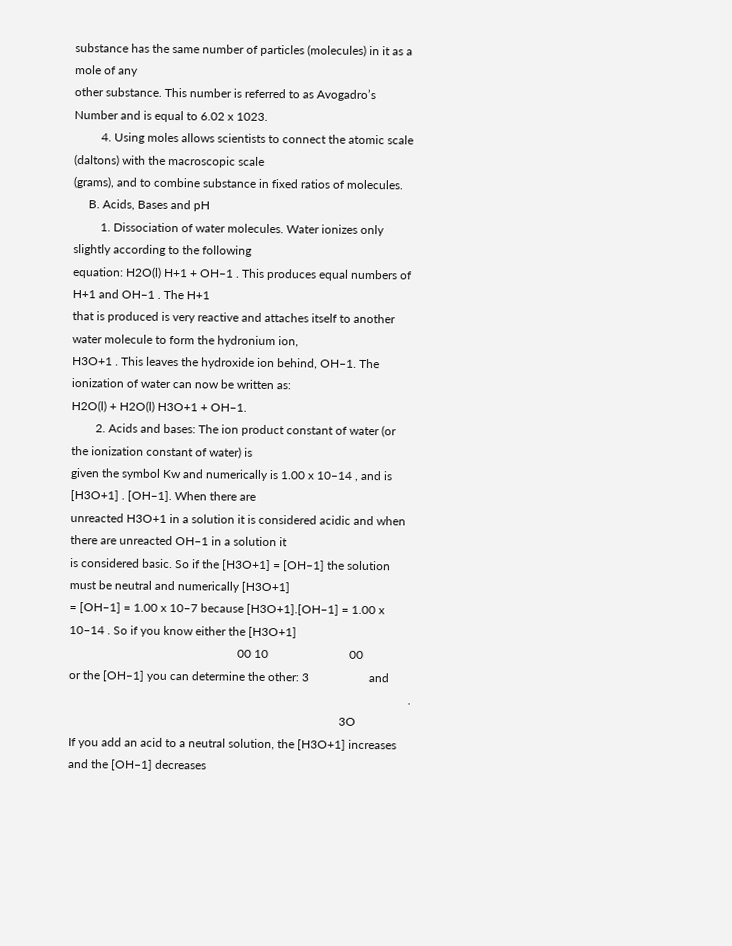substance has the same number of particles (molecules) in it as a mole of any
other substance. This number is referred to as Avogadro’s Number and is equal to 6.02 x 1023.
         4. Using moles allows scientists to connect the atomic scale (daltons) with the macroscopic scale
(grams), and to combine substance in fixed ratios of molecules.
     B. Acids, Bases and pH
         1. Dissociation of water molecules. Water ionizes only slightly according to the following
equation: H2O(l) H+1 + OH–1 . This produces equal numbers of H+1 and OH–1 . The H+1
that is produced is very reactive and attaches itself to another water molecule to form the hydronium ion,
H3O+1 . This leaves the hydroxide ion behind, OH–1. The ionization of water can now be written as:
H2O(l) + H2O(l) H3O+1 + OH–1.
        2. Acids and bases: The ion product constant of water (or the ionization constant of water) is
given the symbol Kw and numerically is 1.00 x 10–14 , and is [H3O+1] . [OH–1]. When there are
unreacted H3O+1 in a solution it is considered acidic and when there are unreacted OH–1 in a solution it
is considered basic. So if the [H3O+1] = [OH–1] the solution must be neutral and numerically [H3O+1]
= [OH–1] = 1.00 x 10–7 because [H3O+1].[OH–1] = 1.00 x 10–14 . So if you know either the [H3O+1]
                                                        00 10                           00
or the [OH–1] you can determine the other: 3                    and
                                                                                                                 .
                                                                                          3O
If you add an acid to a neutral solution, the [H3O+1] increases and the [OH–1] decreases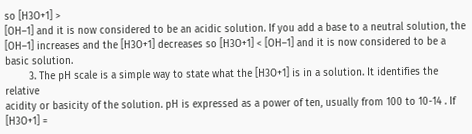so [H3O+1] >
[OH–1] and it is now considered to be an acidic solution. If you add a base to a neutral solution, the
[OH–1] increases and the [H3O+1] decreases so [H3O+1] < [OH–1] and it is now considered to be a
basic solution.
        3. The pH scale is a simple way to state what the [H3O+1] is in a solution. It identifies the relative
acidity or basicity of the solution. pH is expressed as a power of ten, usually from 100 to 10-14 . If
[H3O+1] =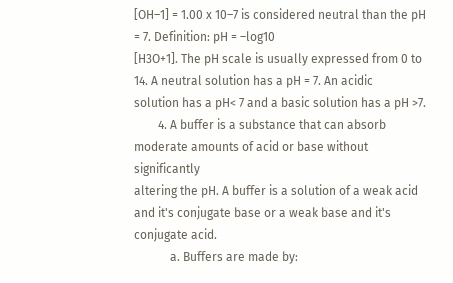[OH–1] = 1.00 x 10–7 is considered neutral than the pH = 7. Definition: pH = –log10
[H3O+1]. The pH scale is usually expressed from 0 to 14. A neutral solution has a pH = 7. An acidic
solution has a pH< 7 and a basic solution has a pH >7.
        4. A buffer is a substance that can absorb moderate amounts of acid or base without significantly
altering the pH. A buffer is a solution of a weak acid and it's conjugate base or a weak base and it's
conjugate acid.
            a. Buffers are made by: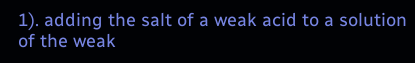1). adding the salt of a weak acid to a solution of the weak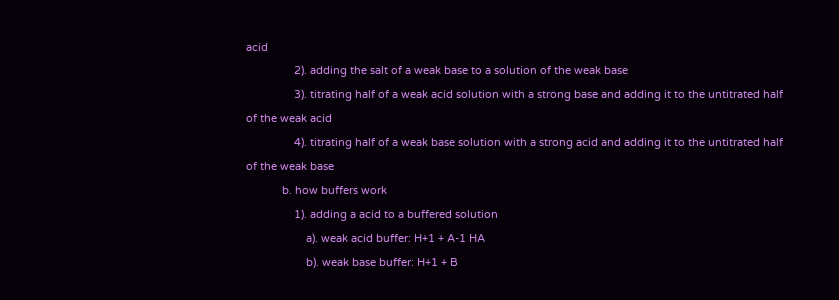acid
                2). adding the salt of a weak base to a solution of the weak base
                3). titrating half of a weak acid solution with a strong base and adding it to the untitrated half
of the weak acid
                4). titrating half of a weak base solution with a strong acid and adding it to the untitrated half
of the weak base
            b. how buffers work
                1). adding a acid to a buffered solution
                    a). weak acid buffer: H+1 + A-1 HA
                    b). weak base buffer: H+1 + B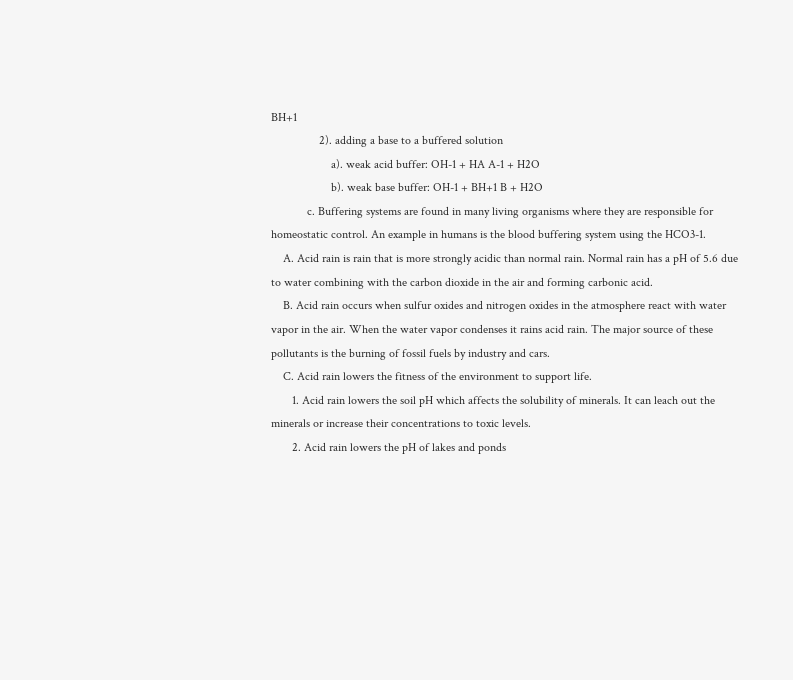BH+1
                2). adding a base to a buffered solution
                    a). weak acid buffer: OH-1 + HA A-1 + H2O
                    b). weak base buffer: OH-1 + BH+1 B + H2O
            c. Buffering systems are found in many living organisms where they are responsible for
homeostatic control. An example in humans is the blood buffering system using the HCO3-1.
    A. Acid rain is rain that is more strongly acidic than normal rain. Normal rain has a pH of 5.6 due
to water combining with the carbon dioxide in the air and forming carbonic acid.
    B. Acid rain occurs when sulfur oxides and nitrogen oxides in the atmosphere react with water
vapor in the air. When the water vapor condenses it rains acid rain. The major source of these
pollutants is the burning of fossil fuels by industry and cars.
    C. Acid rain lowers the fitness of the environment to support life.
       1. Acid rain lowers the soil pH which affects the solubility of minerals. It can leach out the
minerals or increase their concentrations to toxic levels.
       2. Acid rain lowers the pH of lakes and ponds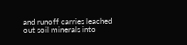and runoff carries leached out soil minerals into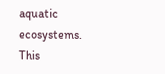aquatic ecosystems. This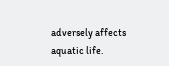adversely affects aquatic life.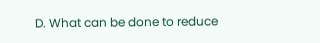D. What can be done to reduce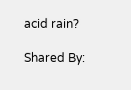acid rain?

Shared By: